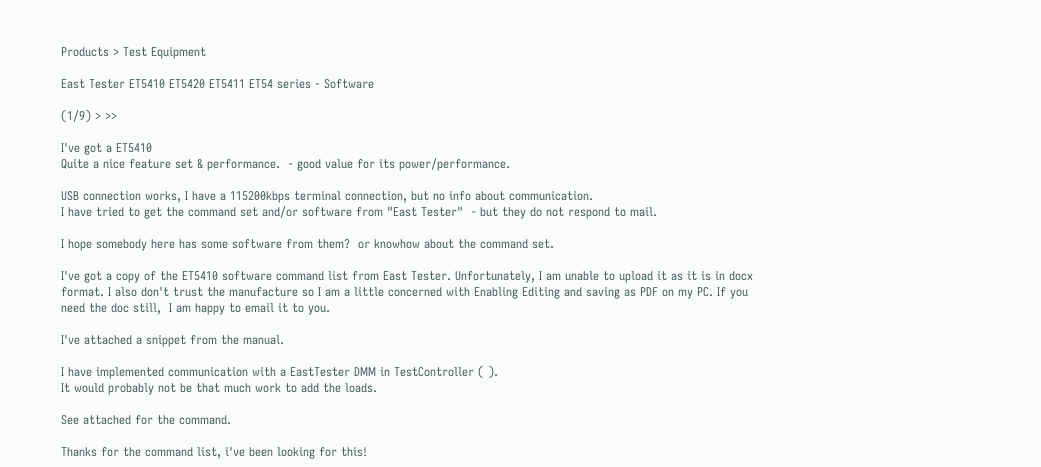Products > Test Equipment

East Tester ET5410 ET5420 ET5411 ET54 series - Software

(1/9) > >>

I've got a ET5410
Quite a nice feature set & performance.  - good value for its power/performance.

USB connection works, I have a 115200kbps terminal connection, but no info about communication.
I have tried to get the command set and/or software from "East Tester"  - but they do not respond to mail.

I hope somebody here has some software from them?  or knowhow about the command set.

I've got a copy of the ET5410 software command list from East Tester. Unfortunately, I am unable to upload it as it is in docx format. I also don't trust the manufacture so I am a little concerned with Enabling Editing and saving as PDF on my PC. If you need the doc still,  I am happy to email it to you.

I've attached a snippet from the manual.

I have implemented communication with a EastTester DMM in TestController ( ).
It would probably not be that much work to add the loads.

See attached for the command.

Thanks for the command list, i've been looking for this!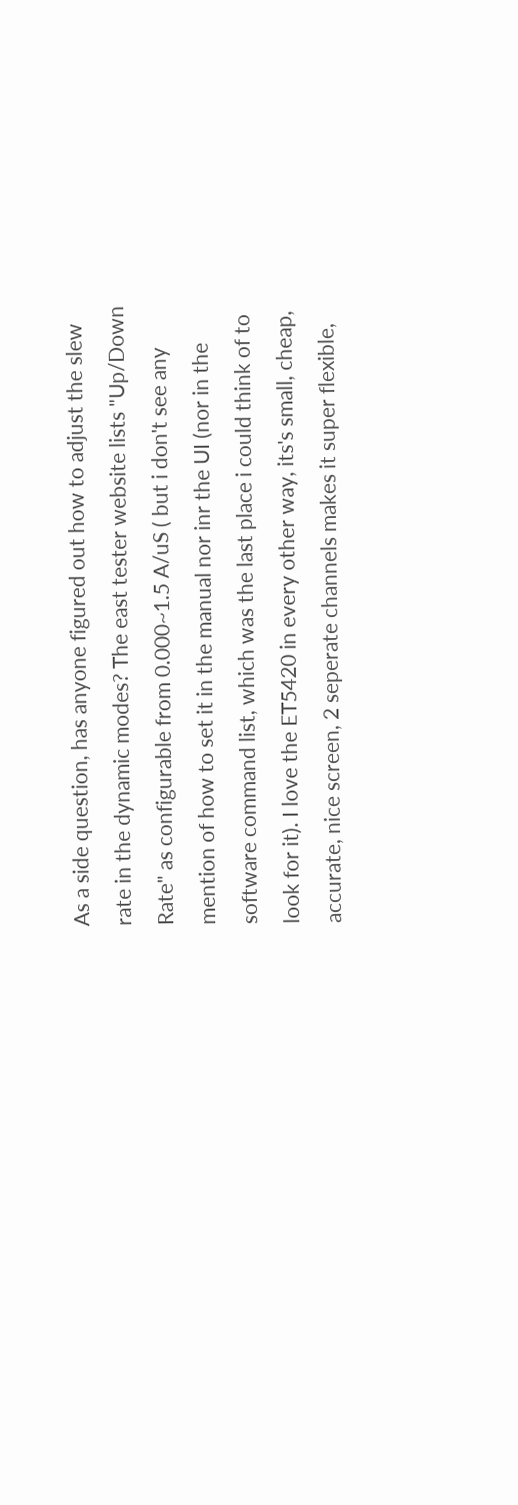As a side question, has anyone figured out how to adjust the slew rate in the dynamic modes? The east tester website lists "Up/Down Rate" as configurable from 0.000~1.5 A/uS ( but i don't see any mention of how to set it in the manual nor inr the UI (nor in the software command list, which was the last place i could think of to look for it). I love the ET5420 in every other way, its's small, cheap, accurate, nice screen, 2 seperate channels makes it super flexible,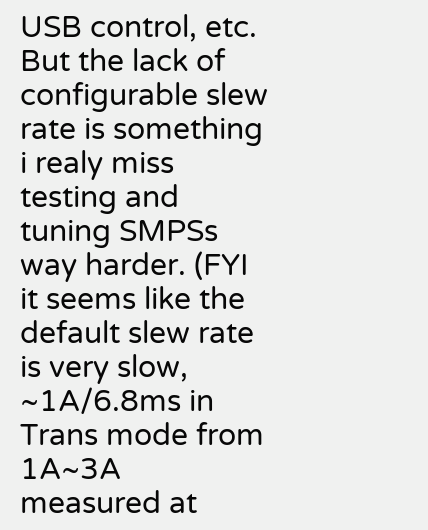USB control, etc. But the lack of configurable slew rate is something i realy miss testing and tuning SMPSs way harder. (FYI it seems like the default slew rate is very slow, ~1A/6.8ms in Trans mode from 1A~3A measured at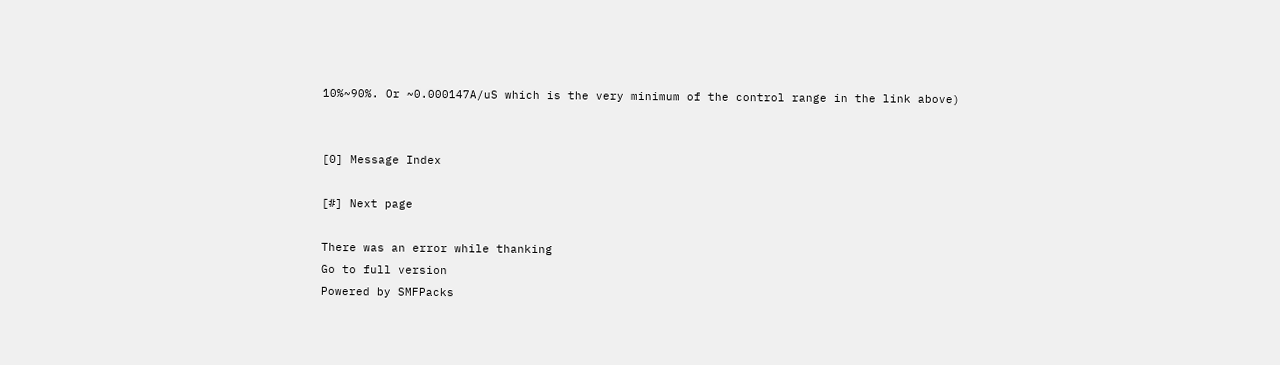10%~90%. Or ~0.000147A/uS which is the very minimum of the control range in the link above)


[0] Message Index

[#] Next page

There was an error while thanking
Go to full version
Powered by SMFPacks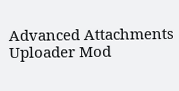Advanced Attachments Uploader Mod